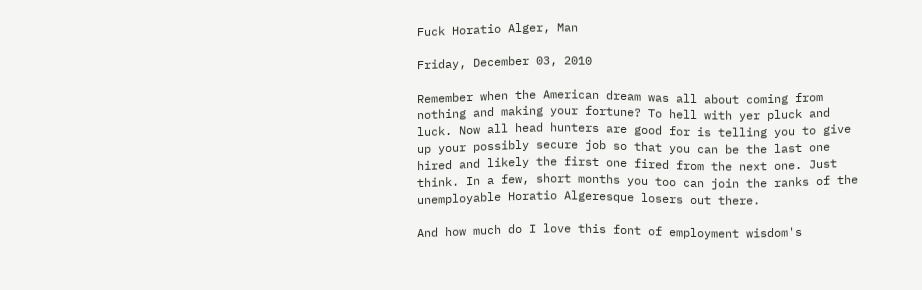Fuck Horatio Alger, Man

Friday, December 03, 2010

Remember when the American dream was all about coming from nothing and making your fortune? To hell with yer pluck and luck. Now all head hunters are good for is telling you to give up your possibly secure job so that you can be the last one hired and likely the first one fired from the next one. Just think. In a few, short months you too can join the ranks of the unemployable Horatio Algeresque losers out there.

And how much do I love this font of employment wisdom's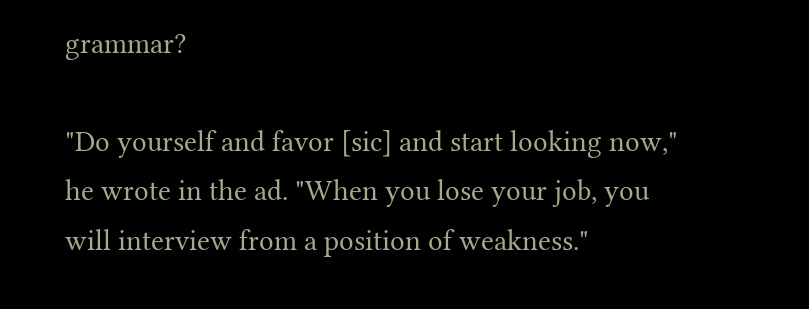grammar?

"Do yourself and favor [sic] and start looking now," he wrote in the ad. "When you lose your job, you will interview from a position of weakness."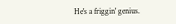He's a friggin' genius.